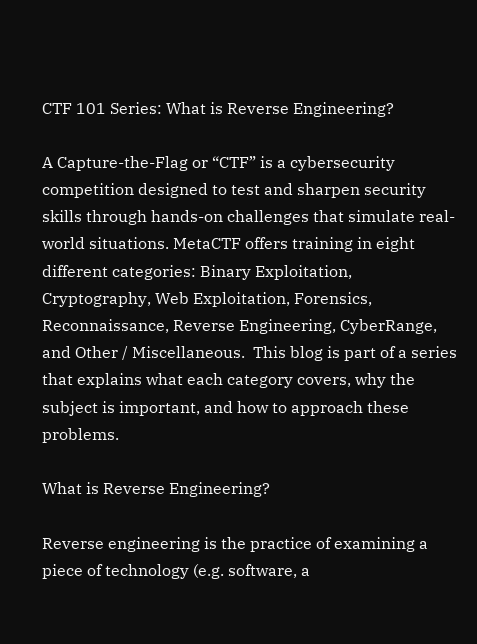CTF 101 Series: What is Reverse Engineering?

A Capture-the-Flag or “CTF” is a cybersecurity competition designed to test and sharpen security skills through hands-on challenges that simulate real-world situations. MetaCTF offers training in eight different categories: Binary Exploitation, Cryptography, Web Exploitation, Forensics, Reconnaissance, Reverse Engineering, CyberRange, and Other / Miscellaneous.  This blog is part of a series that explains what each category covers, why the subject is important, and how to approach these problems.

What is Reverse Engineering?

Reverse engineering is the practice of examining a piece of technology (e.g. software, a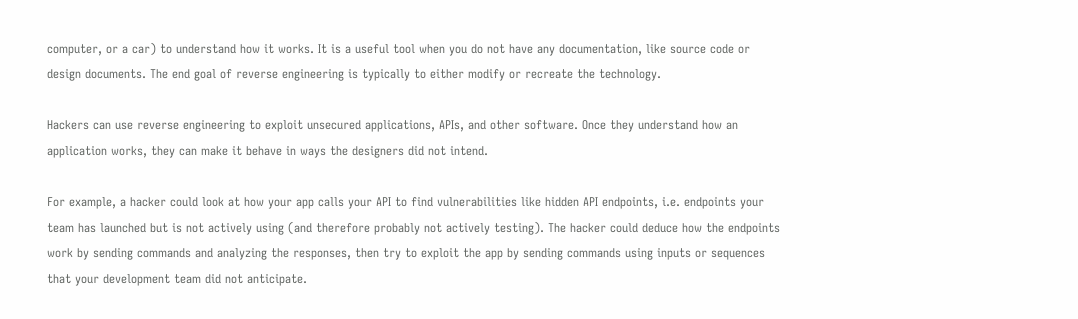computer, or a car) to understand how it works. It is a useful tool when you do not have any documentation, like source code or design documents. The end goal of reverse engineering is typically to either modify or recreate the technology.

Hackers can use reverse engineering to exploit unsecured applications, APIs, and other software. Once they understand how an application works, they can make it behave in ways the designers did not intend.

For example, a hacker could look at how your app calls your API to find vulnerabilities like hidden API endpoints, i.e. endpoints your team has launched but is not actively using (and therefore probably not actively testing). The hacker could deduce how the endpoints work by sending commands and analyzing the responses, then try to exploit the app by sending commands using inputs or sequences that your development team did not anticipate.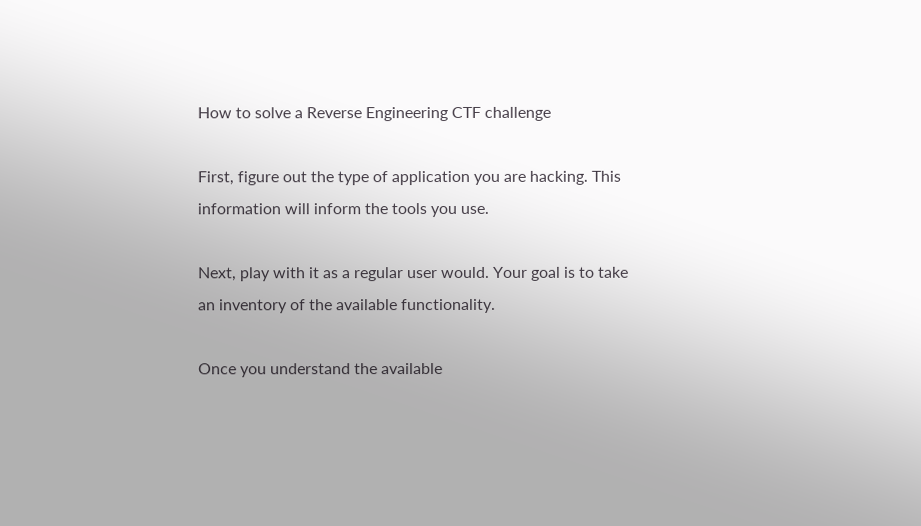How to solve a Reverse Engineering CTF challenge

First, figure out the type of application you are hacking. This information will inform the tools you use.

Next, play with it as a regular user would. Your goal is to take an inventory of the available functionality.

Once you understand the available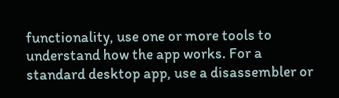functionality, use one or more tools to understand how the app works. For a standard desktop app, use a disassembler or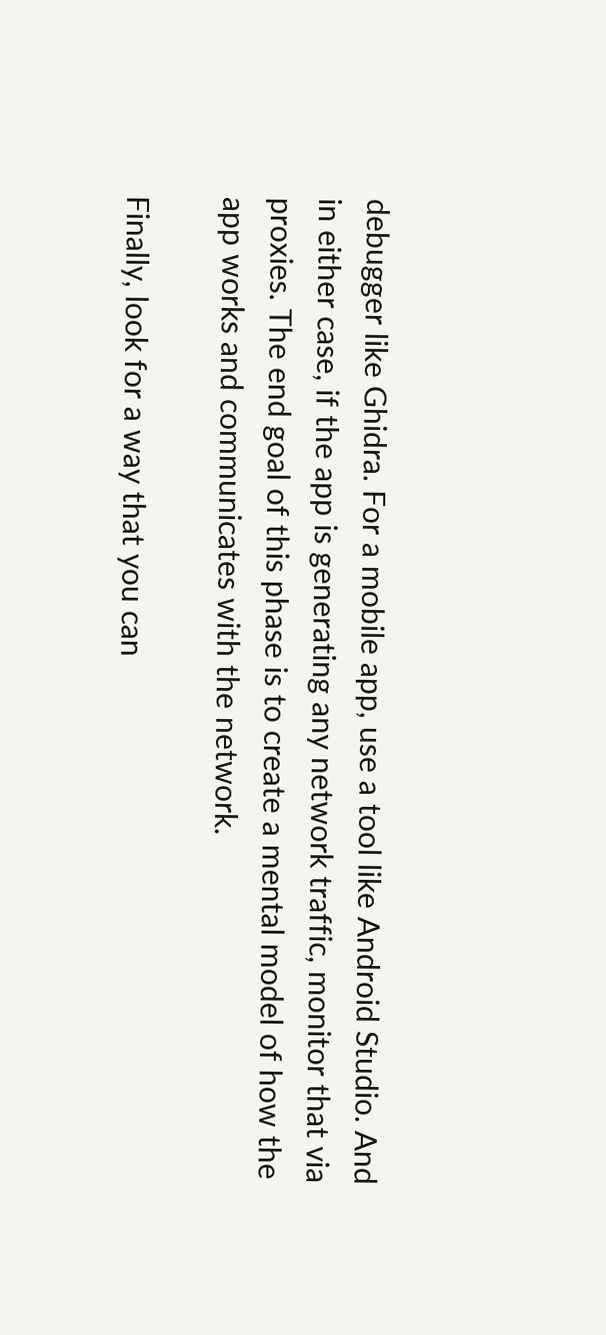debugger like Ghidra. For a mobile app, use a tool like Android Studio. And in either case, if the app is generating any network traffic, monitor that via proxies. The end goal of this phase is to create a mental model of how the app works and communicates with the network.

Finally, look for a way that you can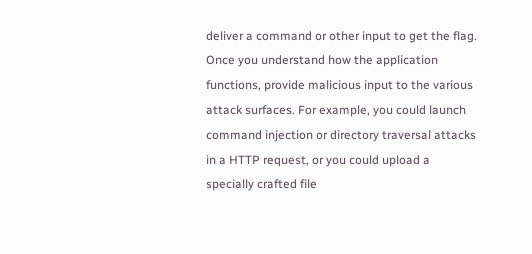deliver a command or other input to get the flag. Once you understand how the application functions, provide malicious input to the various attack surfaces. For example, you could launch command injection or directory traversal attacks in a HTTP request, or you could upload a specially crafted file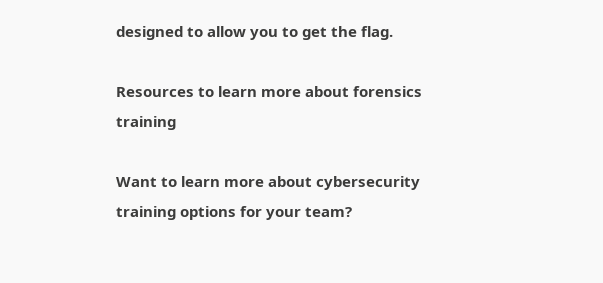designed to allow you to get the flag.

Resources to learn more about forensics training

Want to learn more about cybersecurity training options for your team?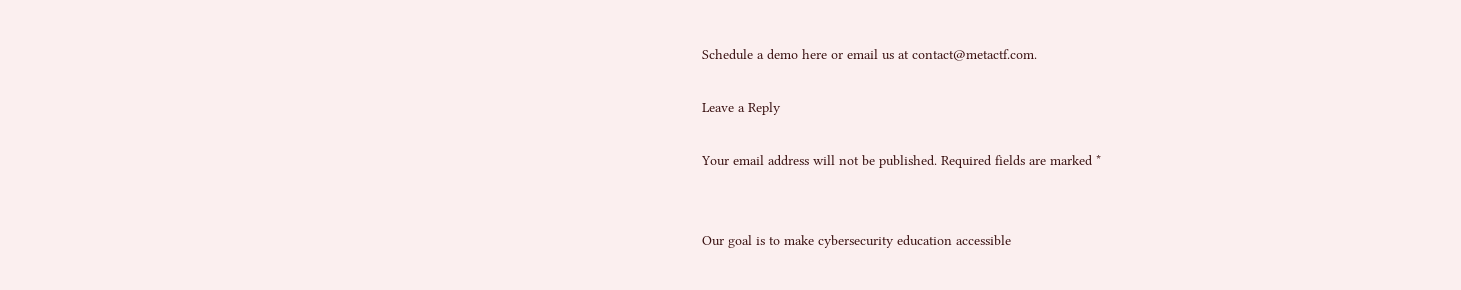Schedule a demo here or email us at contact@metactf.com.

Leave a Reply

Your email address will not be published. Required fields are marked *


Our goal is to make cybersecurity education accessible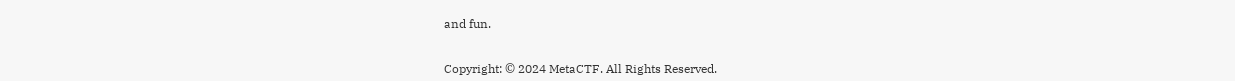and fun.


Copyright: © 2024 MetaCTF. All Rights Reserved.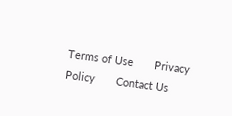Terms of Use       Privacy Policy       Contact Us